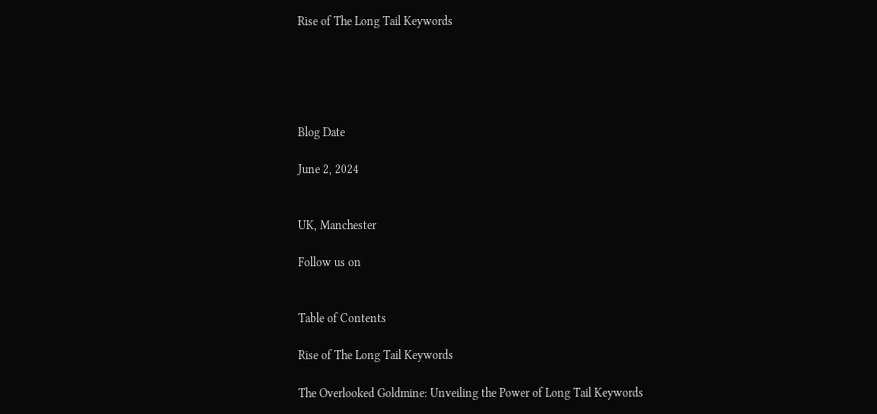Rise of The Long Tail Keywords





Blog Date

June 2, 2024


UK, Manchester

Follow us on


Table of Contents

Rise of The Long Tail Keywords

The Overlooked Goldmine: Unveiling the Power of Long Tail Keywords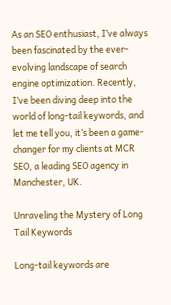As an SEO enthusiast, I’ve always been fascinated by the ever-evolving landscape of search engine optimization. Recently, I’ve been diving deep into the world of long-tail keywords, and let me tell you, it’s been a game-changer for my clients at MCR SEO, a leading SEO agency in Manchester, UK.

Unraveling the Mystery of Long Tail Keywords

Long-tail keywords are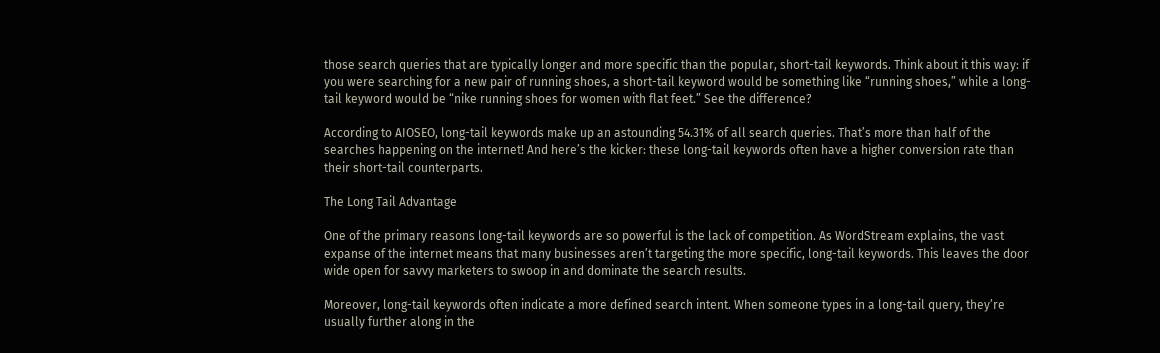those search queries that are typically longer and more specific than the popular, short-tail keywords. Think about it this way: if you were searching for a new pair of running shoes, a short-tail keyword would be something like “running shoes,” while a long-tail keyword would be “nike running shoes for women with flat feet.” See the difference?

According to AIOSEO, long-tail keywords make up an astounding 54.31% of all search queries. That’s more than half of the searches happening on the internet! And here’s the kicker: these long-tail keywords often have a higher conversion rate than their short-tail counterparts.

The Long Tail Advantage

One of the primary reasons long-tail keywords are so powerful is the lack of competition. As WordStream explains, the vast expanse of the internet means that many businesses aren’t targeting the more specific, long-tail keywords. This leaves the door wide open for savvy marketers to swoop in and dominate the search results.

Moreover, long-tail keywords often indicate a more defined search intent. When someone types in a long-tail query, they’re usually further along in the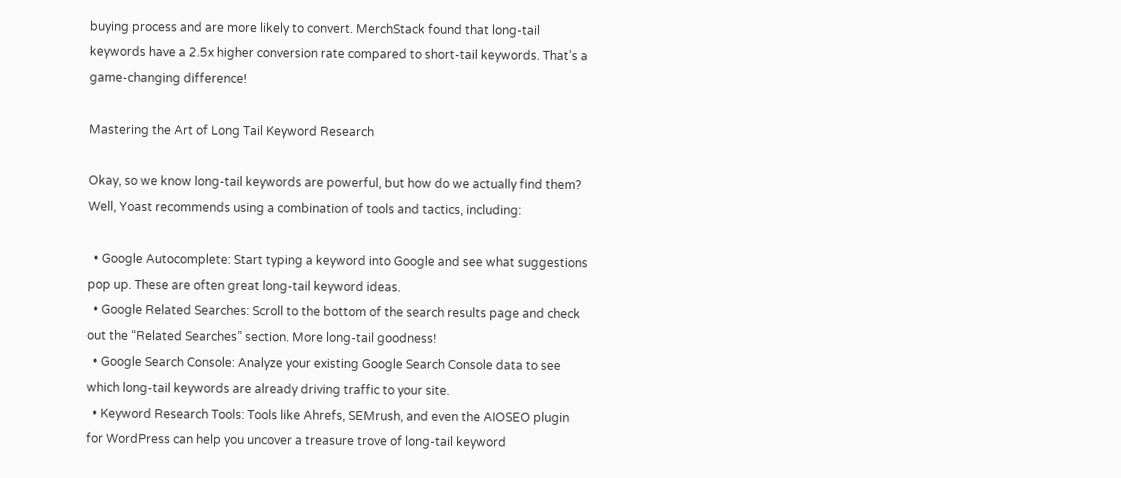buying process and are more likely to convert. MerchStack found that long-tail keywords have a 2.5x higher conversion rate compared to short-tail keywords. That’s a game-changing difference!

Mastering the Art of Long Tail Keyword Research

Okay, so we know long-tail keywords are powerful, but how do we actually find them? Well, Yoast recommends using a combination of tools and tactics, including:

  • Google Autocomplete: Start typing a keyword into Google and see what suggestions pop up. These are often great long-tail keyword ideas.
  • Google Related Searches: Scroll to the bottom of the search results page and check out the “Related Searches” section. More long-tail goodness!
  • Google Search Console: Analyze your existing Google Search Console data to see which long-tail keywords are already driving traffic to your site.
  • Keyword Research Tools: Tools like Ahrefs, SEMrush, and even the AIOSEO plugin for WordPress can help you uncover a treasure trove of long-tail keyword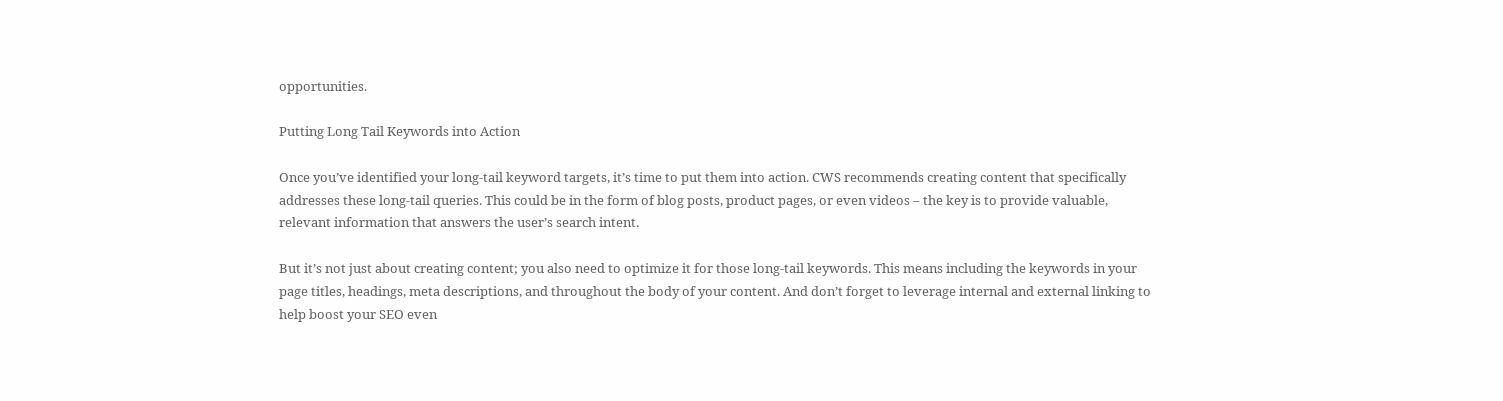opportunities.

Putting Long Tail Keywords into Action

Once you’ve identified your long-tail keyword targets, it’s time to put them into action. CWS recommends creating content that specifically addresses these long-tail queries. This could be in the form of blog posts, product pages, or even videos – the key is to provide valuable, relevant information that answers the user’s search intent.

But it’s not just about creating content; you also need to optimize it for those long-tail keywords. This means including the keywords in your page titles, headings, meta descriptions, and throughout the body of your content. And don’t forget to leverage internal and external linking to help boost your SEO even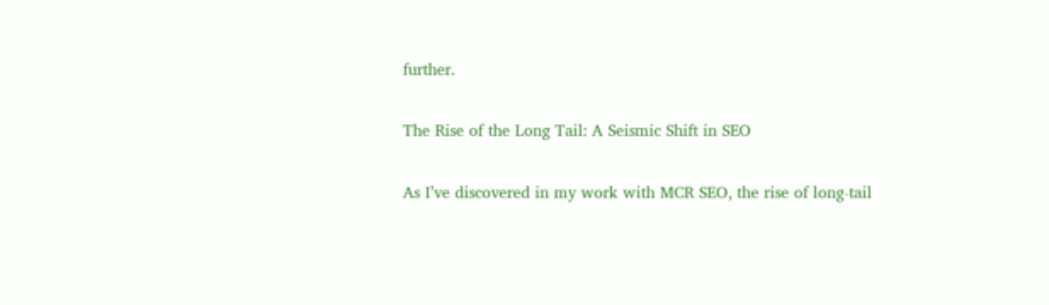further.

The Rise of the Long Tail: A Seismic Shift in SEO

As I’ve discovered in my work with MCR SEO, the rise of long-tail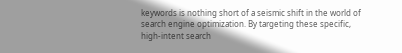keywords is nothing short of a seismic shift in the world of search engine optimization. By targeting these specific, high-intent search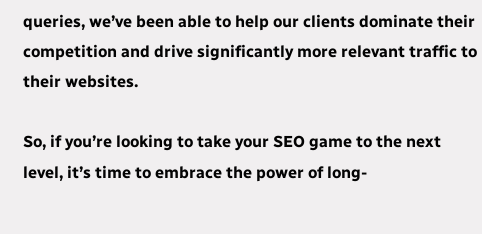queries, we’ve been able to help our clients dominate their competition and drive significantly more relevant traffic to their websites.

So, if you’re looking to take your SEO game to the next level, it’s time to embrace the power of long-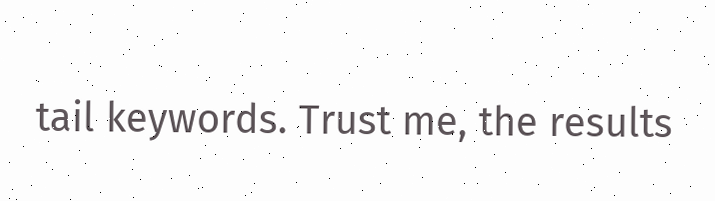tail keywords. Trust me, the results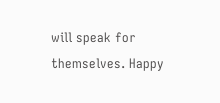will speak for themselves. Happy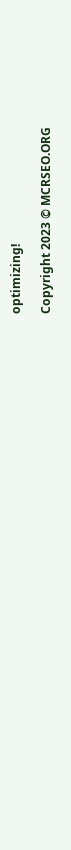optimizing!

Copyright 2023 © MCRSEO.ORG